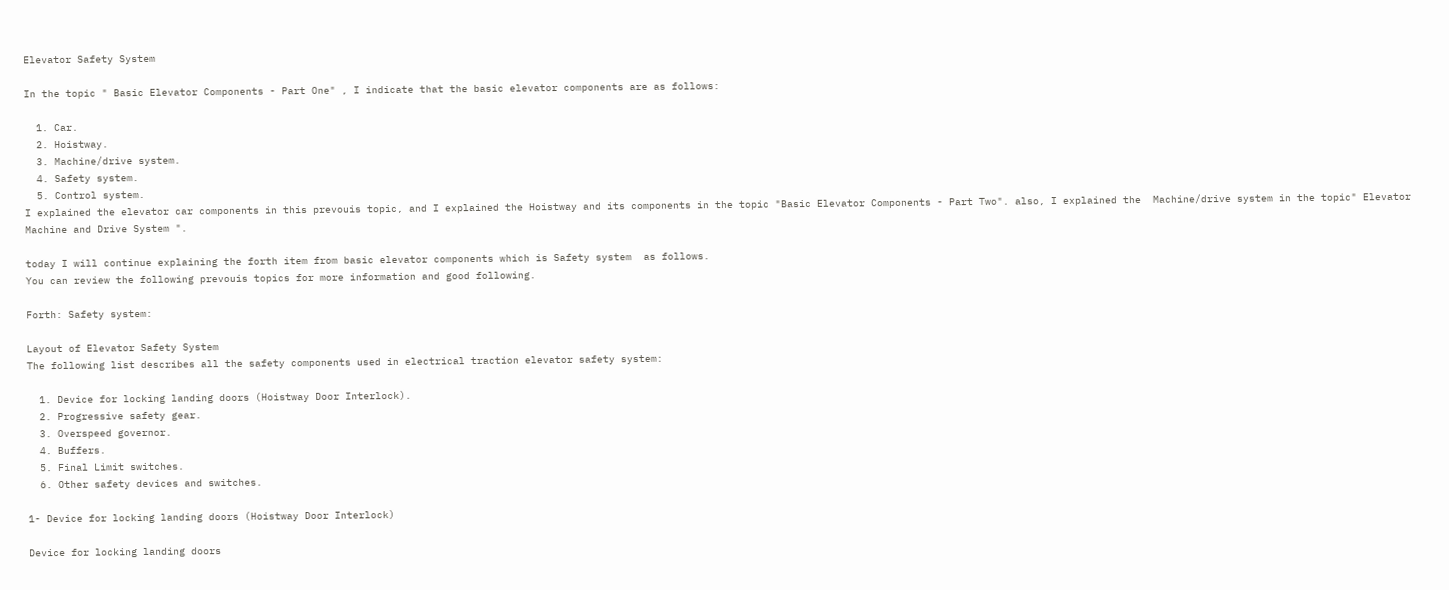Elevator Safety System

In the topic " Basic Elevator Components - Part One" , I indicate that the basic elevator components are as follows:

  1. Car.
  2. Hoistway.
  3. Machine/drive system.
  4. Safety system.
  5. Control system.
I explained the elevator car components in this prevouis topic, and I explained the Hoistway and its components in the topic "Basic Elevator Components - Part Two". also, I explained the  Machine/drive system in the topic" Elevator Machine and Drive System ".

today I will continue explaining the forth item from basic elevator components which is Safety system  as follows.
You can review the following prevouis topics for more information and good following.

Forth: Safety system:

Layout of Elevator Safety System
The following list describes all the safety components used in electrical traction elevator safety system:

  1. Device for locking landing doors (Hoistway Door Interlock).
  2. Progressive safety gear.
  3. Overspeed governor.
  4. Buffers.
  5. Final Limit switches.
  6. Other safety devices and switches.

1- Device for locking landing doors (Hoistway Door Interlock)

Device for locking landing doors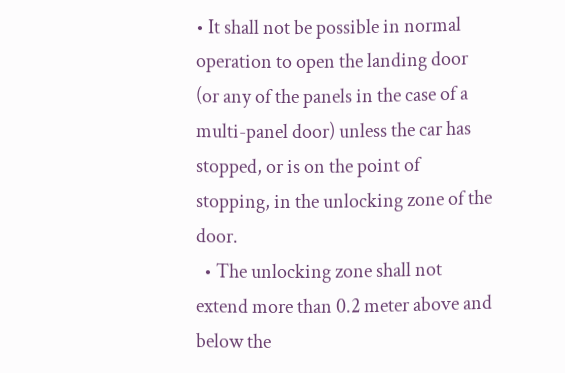• It shall not be possible in normal operation to open the landing door (or any of the panels in the case of a multi-panel door) unless the car has stopped, or is on the point of stopping, in the unlocking zone of the door.
  • The unlocking zone shall not extend more than 0.2 meter above and below the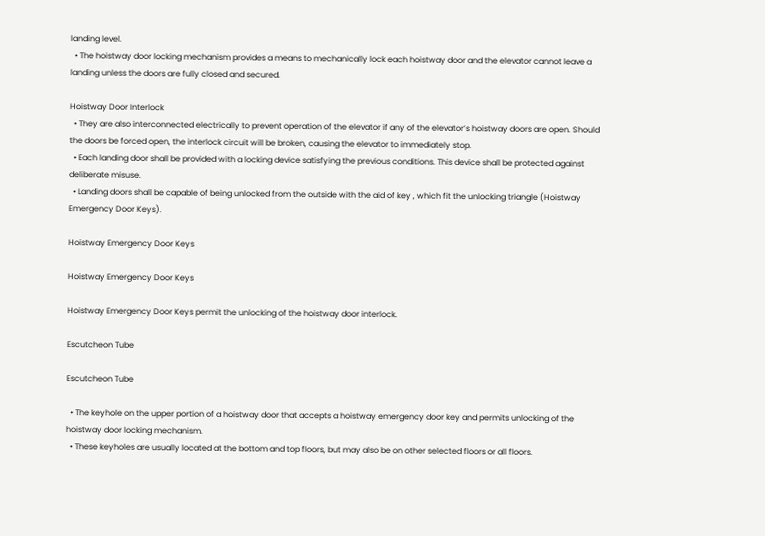landing level.
  • The hoistway door locking mechanism provides a means to mechanically lock each hoistway door and the elevator cannot leave a landing unless the doors are fully closed and secured.

Hoistway Door Interlock
  • They are also interconnected electrically to prevent operation of the elevator if any of the elevator’s hoistway doors are open. Should the doors be forced open, the interlock circuit will be broken, causing the elevator to immediately stop.
  • Each landing door shall be provided with a locking device satisfying the previous conditions. This device shall be protected against deliberate misuse.
  • Landing doors shall be capable of being unlocked from the outside with the aid of key , which fit the unlocking triangle (Hoistway Emergency Door Keys).

Hoistway Emergency Door Keys

Hoistway Emergency Door Keys

Hoistway Emergency Door Keys permit the unlocking of the hoistway door interlock.

Escutcheon Tube

Escutcheon Tube

  • The keyhole on the upper portion of a hoistway door that accepts a hoistway emergency door key and permits unlocking of the hoistway door locking mechanism.
  • These keyholes are usually located at the bottom and top floors, but may also be on other selected floors or all floors.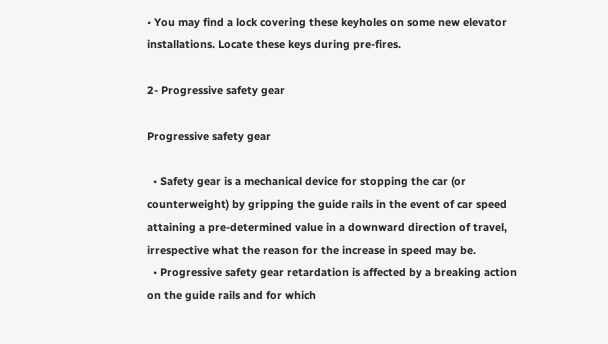• You may find a lock covering these keyholes on some new elevator installations. Locate these keys during pre-fires.

2- Progressive safety gear

Progressive safety gear

  • Safety gear is a mechanical device for stopping the car (or counterweight) by gripping the guide rails in the event of car speed attaining a pre-determined value in a downward direction of travel, irrespective what the reason for the increase in speed may be.
  • Progressive safety gear retardation is affected by a breaking action on the guide rails and for which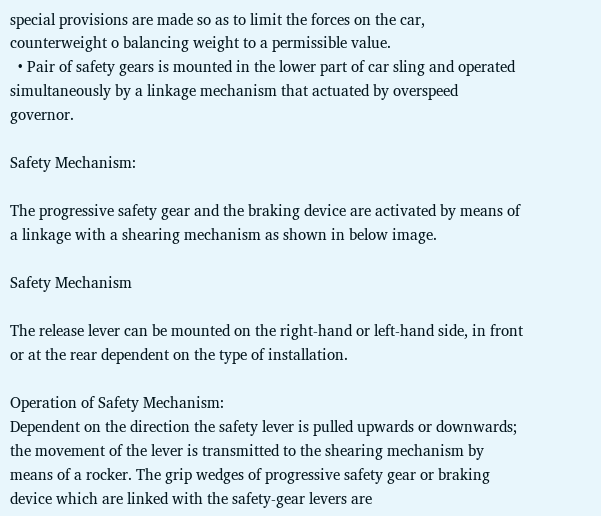special provisions are made so as to limit the forces on the car, counterweight o balancing weight to a permissible value.
  • Pair of safety gears is mounted in the lower part of car sling and operated simultaneously by a linkage mechanism that actuated by overspeed governor.

Safety Mechanism:

The progressive safety gear and the braking device are activated by means of a linkage with a shearing mechanism as shown in below image.

Safety Mechanism

The release lever can be mounted on the right-hand or left-hand side, in front or at the rear dependent on the type of installation.

Operation of Safety Mechanism:
Dependent on the direction the safety lever is pulled upwards or downwards; the movement of the lever is transmitted to the shearing mechanism by means of a rocker. The grip wedges of progressive safety gear or braking device which are linked with the safety-gear levers are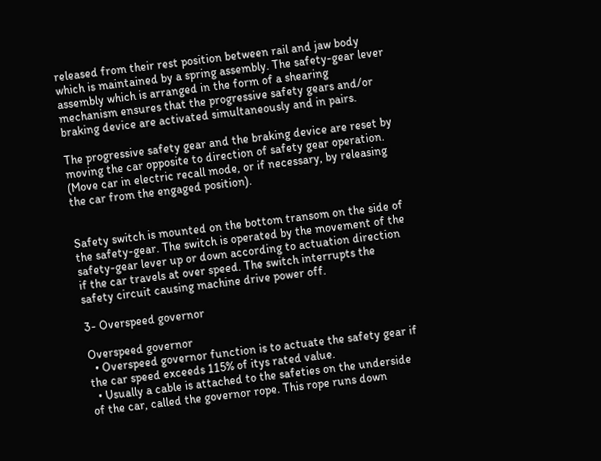released from their rest position between rail and jaw body which is maintained by a spring assembly. The safety-gear lever assembly which is arranged in the form of a shearing mechanism ensures that the progressive safety gears and/or braking device are activated simultaneously and in pairs.

The progressive safety gear and the braking device are reset by moving the car opposite to direction of safety gear operation. (Move car in electric recall mode, or if necessary, by releasing the car from the engaged position).


Safety switch is mounted on the bottom transom on the side of the safety-gear. The switch is operated by the movement of the safety-gear lever up or down according to actuation direction if the car travels at over speed. The switch interrupts the safety circuit causing machine drive power off.

3- Overspeed governor

Overspeed governor
  • Overspeed governor function is to actuate the safety gear if the car speed exceeds 115% of itys rated value.
  • Usually a cable is attached to the safeties on the underside of the car, called the governor rope. This rope runs down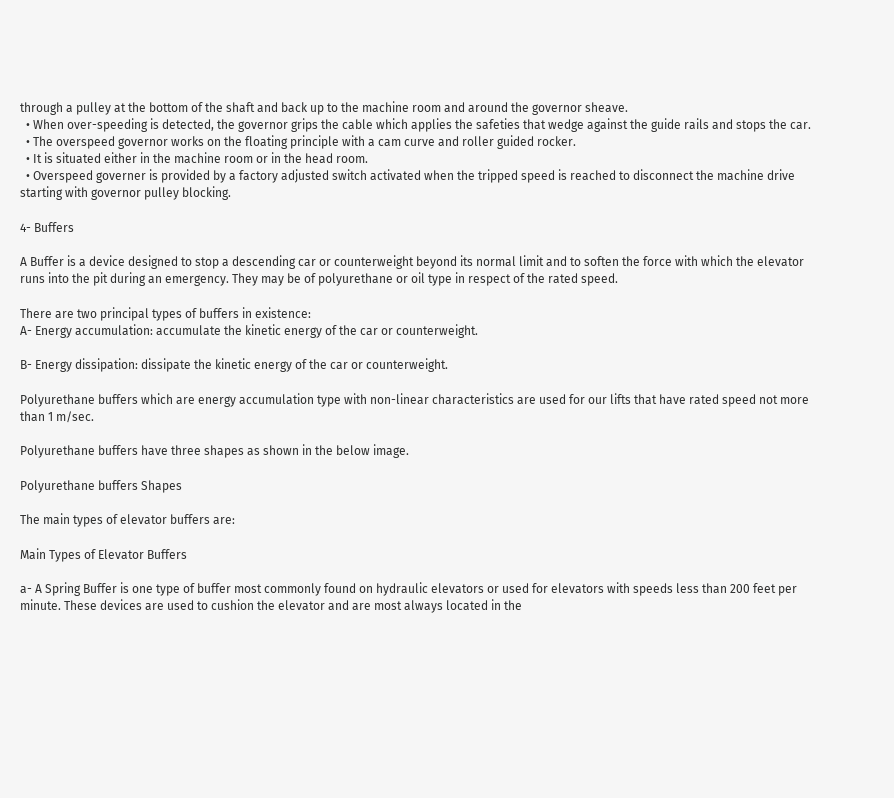through a pulley at the bottom of the shaft and back up to the machine room and around the governor sheave.
  • When over-speeding is detected, the governor grips the cable which applies the safeties that wedge against the guide rails and stops the car.
  • The overspeed governor works on the floating principle with a cam curve and roller guided rocker.
  • It is situated either in the machine room or in the head room.
  • Overspeed governer is provided by a factory adjusted switch activated when the tripped speed is reached to disconnect the machine drive starting with governor pulley blocking.

4- Buffers

A Buffer is a device designed to stop a descending car or counterweight beyond its normal limit and to soften the force with which the elevator runs into the pit during an emergency. They may be of polyurethane or oil type in respect of the rated speed.

There are two principal types of buffers in existence:
A- Energy accumulation: accumulate the kinetic energy of the car or counterweight.

B- Energy dissipation: dissipate the kinetic energy of the car or counterweight.

Polyurethane buffers which are energy accumulation type with non-linear characteristics are used for our lifts that have rated speed not more than 1 m/sec.

Polyurethane buffers have three shapes as shown in the below image.

Polyurethane buffers Shapes

The main types of elevator buffers are:

Main Types of Elevator Buffers

a- A Spring Buffer is one type of buffer most commonly found on hydraulic elevators or used for elevators with speeds less than 200 feet per minute. These devices are used to cushion the elevator and are most always located in the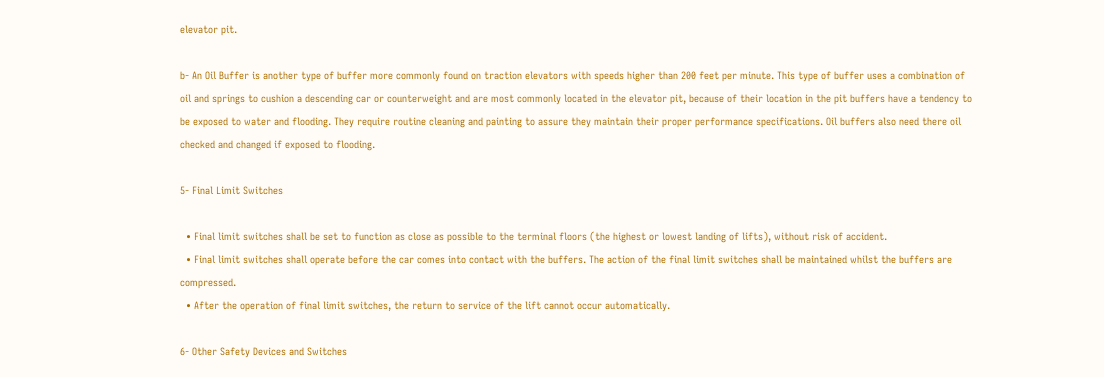elevator pit.

b- An Oil Buffer is another type of buffer more commonly found on traction elevators with speeds higher than 200 feet per minute. This type of buffer uses a combination of oil and springs to cushion a descending car or counterweight and are most commonly located in the elevator pit, because of their location in the pit buffers have a tendency to be exposed to water and flooding. They require routine cleaning and painting to assure they maintain their proper performance specifications. Oil buffers also need there oil checked and changed if exposed to flooding.

5- Final Limit Switches

  • Final limit switches shall be set to function as close as possible to the terminal floors (the highest or lowest landing of lifts), without risk of accident.
  • Final limit switches shall operate before the car comes into contact with the buffers. The action of the final limit switches shall be maintained whilst the buffers are compressed.
  • After the operation of final limit switches, the return to service of the lift cannot occur automatically.

6- Other Safety Devices and Switches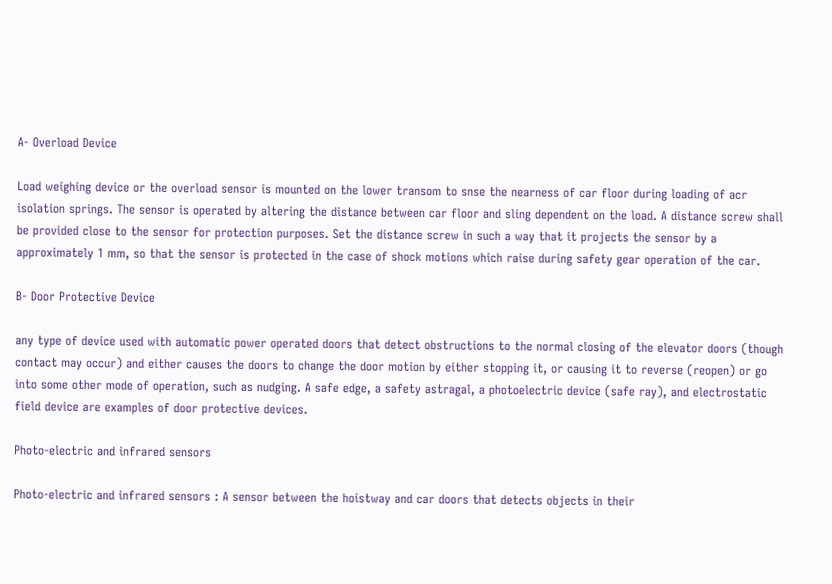A- Overload Device

Load weighing device or the overload sensor is mounted on the lower transom to snse the nearness of car floor during loading of acr isolation springs. The sensor is operated by altering the distance between car floor and sling dependent on the load. A distance screw shall be provided close to the sensor for protection purposes. Set the distance screw in such a way that it projects the sensor by a approximately 1 mm, so that the sensor is protected in the case of shock motions which raise during safety gear operation of the car.

B- Door Protective Device

any type of device used with automatic power operated doors that detect obstructions to the normal closing of the elevator doors (though contact may occur) and either causes the doors to change the door motion by either stopping it, or causing it to reverse (reopen) or go into some other mode of operation, such as nudging. A safe edge, a safety astragal, a photoelectric device (safe ray), and electrostatic field device are examples of door protective devices.

Photo-electric and infrared sensors

Photo-electric and infrared sensors : A sensor between the hoistway and car doors that detects objects in their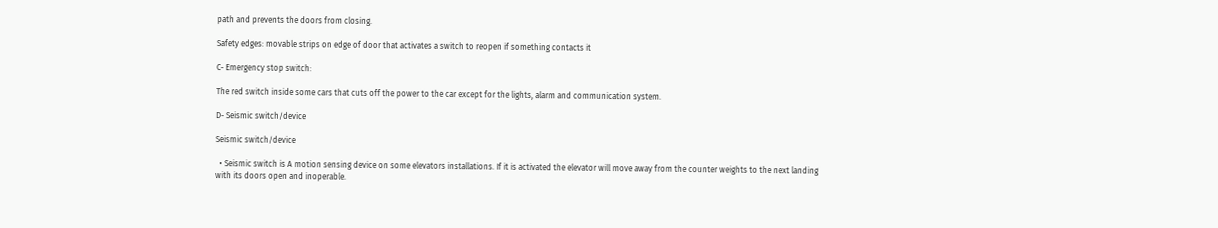path and prevents the doors from closing.

Safety edges: movable strips on edge of door that activates a switch to reopen if something contacts it

C- Emergency stop switch:

The red switch inside some cars that cuts off the power to the car except for the lights, alarm and communication system.

D- Seismic switch/device

Seismic switch/device

  • Seismic switch is A motion sensing device on some elevators installations. If it is activated the elevator will move away from the counter weights to the next landing with its doors open and inoperable.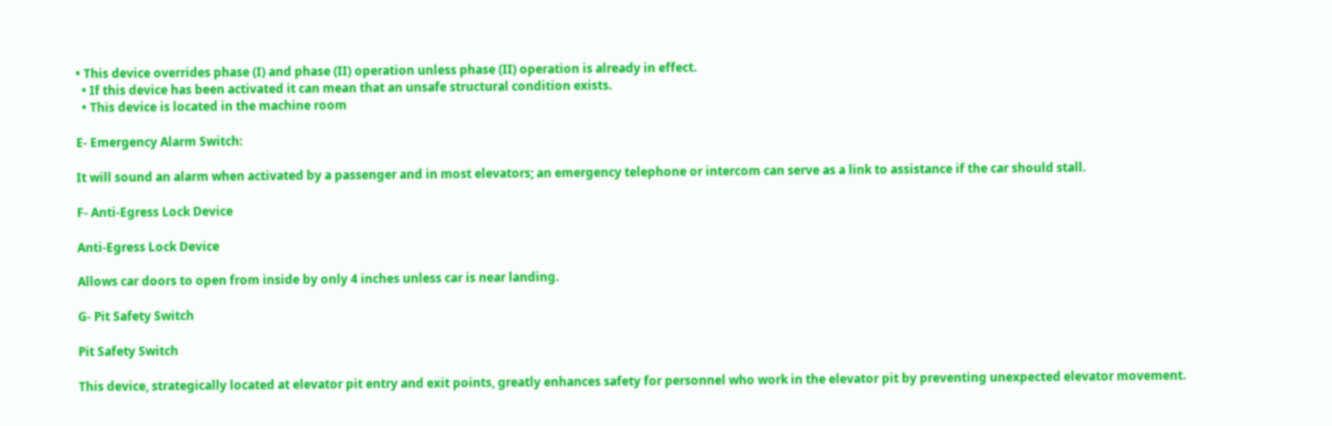• This device overrides phase (I) and phase (II) operation unless phase (II) operation is already in effect.
  • If this device has been activated it can mean that an unsafe structural condition exists.
  • This device is located in the machine room

E- Emergency Alarm Switch:

It will sound an alarm when activated by a passenger and in most elevators; an emergency telephone or intercom can serve as a link to assistance if the car should stall.

F- Anti-Egress Lock Device

Anti-Egress Lock Device

Allows car doors to open from inside by only 4 inches unless car is near landing.

G- Pit Safety Switch

Pit Safety Switch

This device, strategically located at elevator pit entry and exit points, greatly enhances safety for personnel who work in the elevator pit by preventing unexpected elevator movement.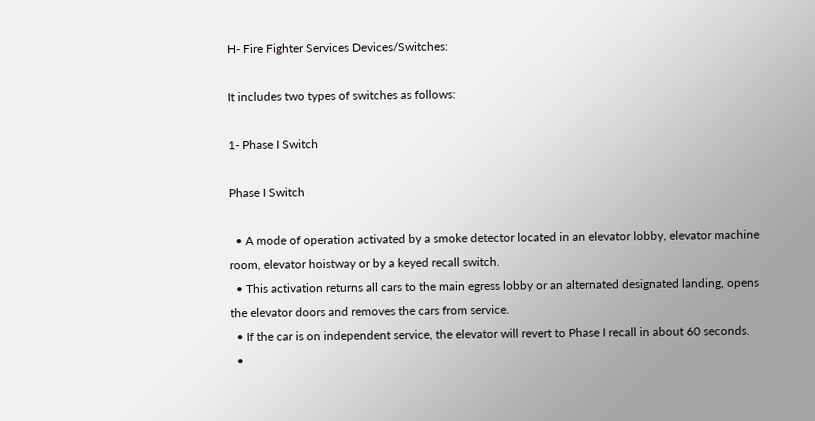H- Fire Fighter Services Devices/Switches:

It includes two types of switches as follows:

1- Phase I Switch

Phase I Switch

  • A mode of operation activated by a smoke detector located in an elevator lobby, elevator machine room, elevator hoistway or by a keyed recall switch.
  • This activation returns all cars to the main egress lobby or an alternated designated landing, opens the elevator doors and removes the cars from service.
  • If the car is on independent service, the elevator will revert to Phase I recall in about 60 seconds.
  •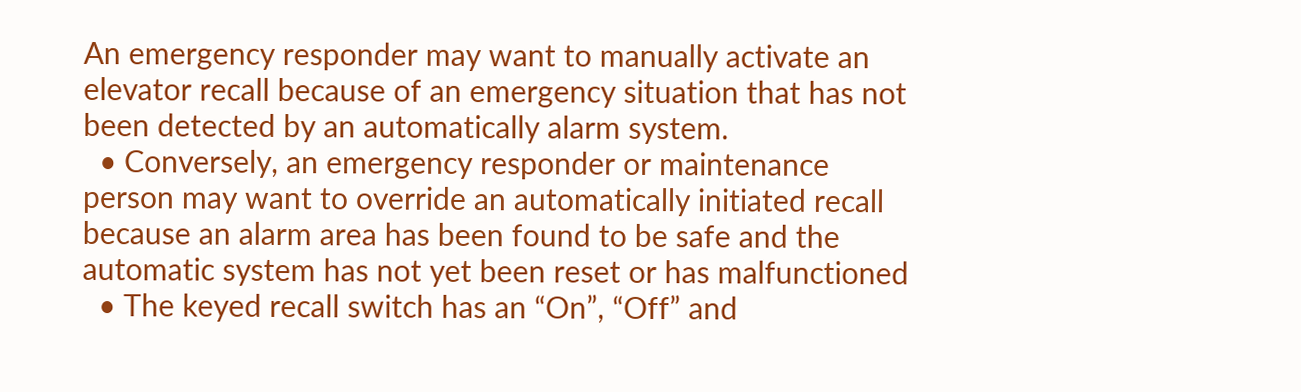An emergency responder may want to manually activate an elevator recall because of an emergency situation that has not been detected by an automatically alarm system.
  • Conversely, an emergency responder or maintenance person may want to override an automatically initiated recall because an alarm area has been found to be safe and the automatic system has not yet been reset or has malfunctioned
  • The keyed recall switch has an “On”, “Off” and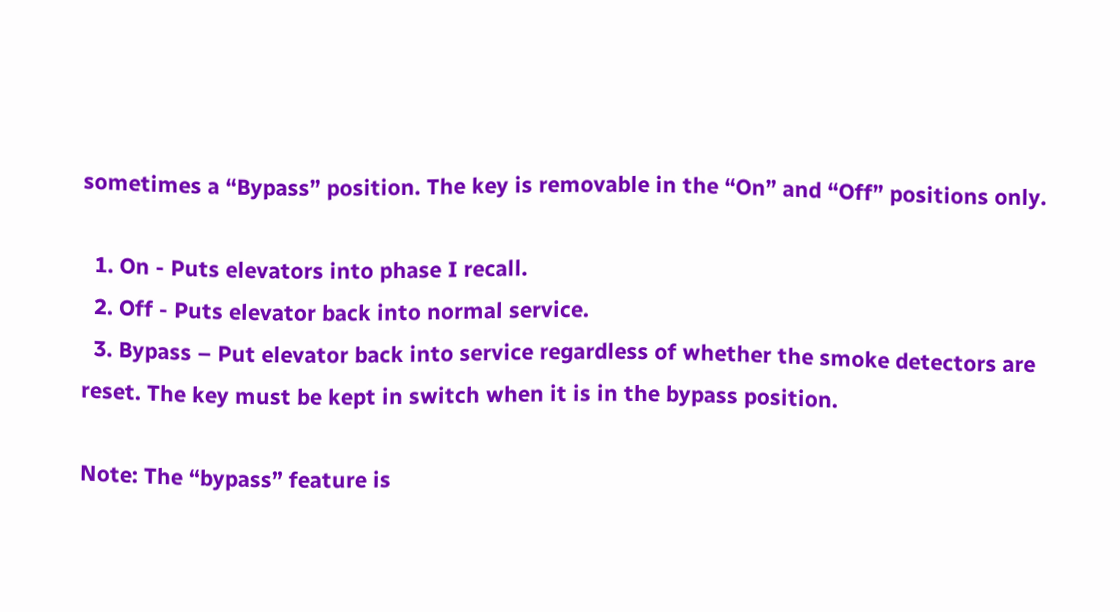sometimes a “Bypass” position. The key is removable in the “On” and “Off” positions only.

  1. On - Puts elevators into phase I recall.
  2. Off - Puts elevator back into normal service.
  3. Bypass – Put elevator back into service regardless of whether the smoke detectors are reset. The key must be kept in switch when it is in the bypass position.

Note: The “bypass” feature is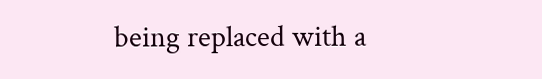being replaced with a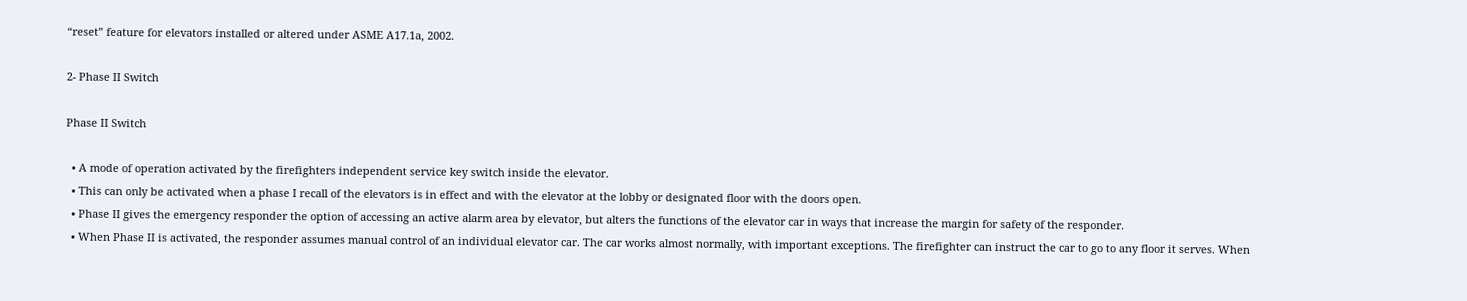“reset” feature for elevators installed or altered under ASME A17.1a, 2002.

2- Phase II Switch

Phase II Switch

  • A mode of operation activated by the firefighters independent service key switch inside the elevator.
  • This can only be activated when a phase I recall of the elevators is in effect and with the elevator at the lobby or designated floor with the doors open.
  • Phase II gives the emergency responder the option of accessing an active alarm area by elevator, but alters the functions of the elevator car in ways that increase the margin for safety of the responder.
  • When Phase II is activated, the responder assumes manual control of an individual elevator car. The car works almost normally, with important exceptions. The firefighter can instruct the car to go to any floor it serves. When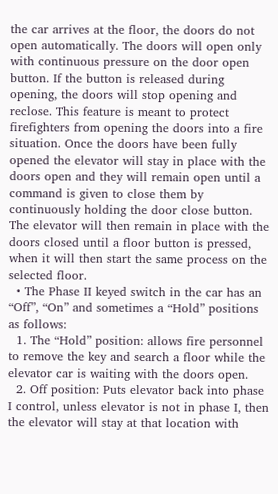the car arrives at the floor, the doors do not open automatically. The doors will open only with continuous pressure on the door open button. If the button is released during opening, the doors will stop opening and reclose. This feature is meant to protect firefighters from opening the doors into a fire situation. Once the doors have been fully opened the elevator will stay in place with the doors open and they will remain open until a command is given to close them by continuously holding the door close button. The elevator will then remain in place with the doors closed until a floor button is pressed, when it will then start the same process on the selected floor.
  • The Phase II keyed switch in the car has an “Off”, “On” and sometimes a “Hold” positions as follows:
  1. The “Hold” position: allows fire personnel to remove the key and search a floor while the elevator car is waiting with the doors open.
  2. Off position: Puts elevator back into phase I control, unless elevator is not in phase I, then the elevator will stay at that location with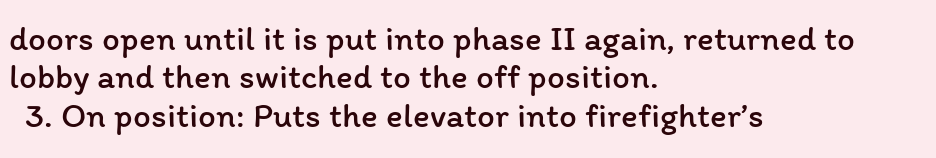doors open until it is put into phase II again, returned to lobby and then switched to the off position.
  3. On position: Puts the elevator into firefighter’s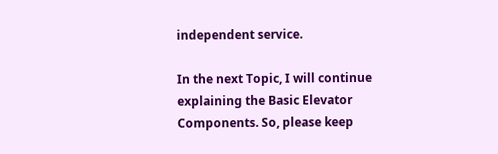independent service.

In the next Topic, I will continue explaining the Basic Elevator Components. So, please keep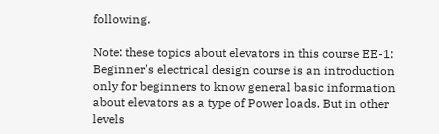following.

Note: these topics about elevators in this course EE-1: Beginner's electrical design course is an introduction only for beginners to know general basic information about elevators as a type of Power loads. But in other levels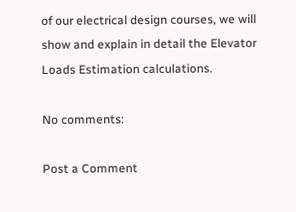of our electrical design courses, we will show and explain in detail the Elevator Loads Estimation calculations.

No comments:

Post a Comment